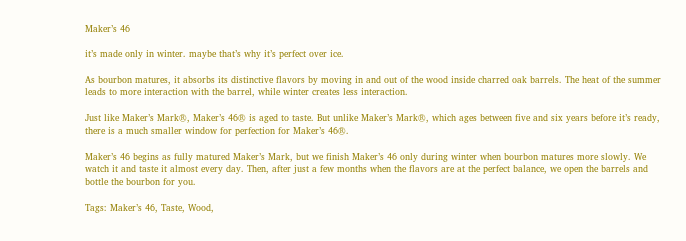Maker’s 46

it’s made only in winter. maybe that’s why it’s perfect over ice.

As bourbon matures, it absorbs its distinctive flavors by moving in and out of the wood inside charred oak barrels. The heat of the summer leads to more interaction with the barrel, while winter creates less interaction.

Just like Maker’s Mark®, Maker’s 46® is aged to taste. But unlike Maker’s Mark®, which ages between five and six years before it’s ready, there is a much smaller window for perfection for Maker’s 46®.

Maker’s 46 begins as fully matured Maker’s Mark, but we finish Maker’s 46 only during winter when bourbon matures more slowly. We watch it and taste it almost every day. Then, after just a few months when the flavors are at the perfect balance, we open the barrels and bottle the bourbon for you.

Tags: Maker’s 46, Taste, Wood,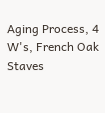Aging Process, 4 W's, French Oak Staves